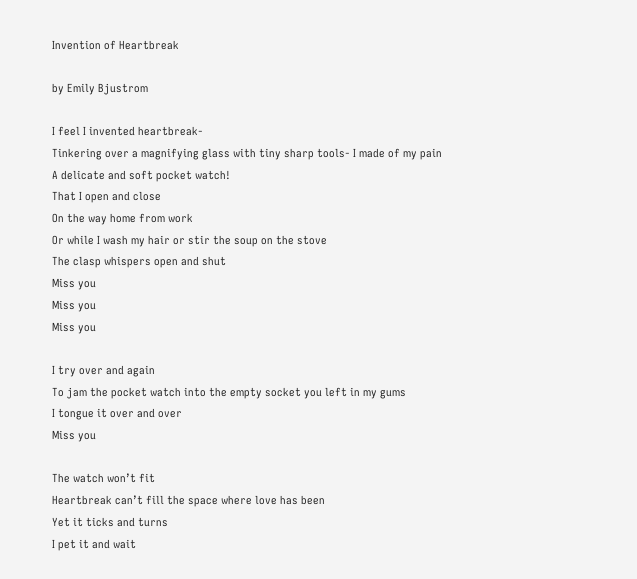Invention of Heartbreak

by Emily Bjustrom

I feel I invented heartbreak-
Tinkering over a magnifying glass with tiny sharp tools- I made of my pain
A delicate and soft pocket watch!
That I open and close
On the way home from work
Or while I wash my hair or stir the soup on the stove
The clasp whispers open and shut
Miss you
Miss you
Miss you

I try over and again
To jam the pocket watch into the empty socket you left in my gums
I tongue it over and over
Miss you

The watch won’t fit
Heartbreak can’t fill the space where love has been
Yet it ticks and turns
I pet it and wait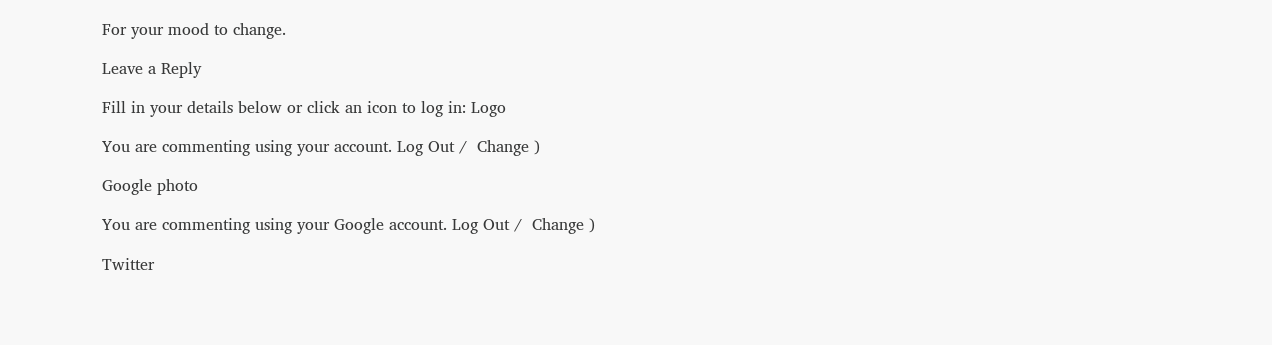For your mood to change.

Leave a Reply

Fill in your details below or click an icon to log in: Logo

You are commenting using your account. Log Out /  Change )

Google photo

You are commenting using your Google account. Log Out /  Change )

Twitter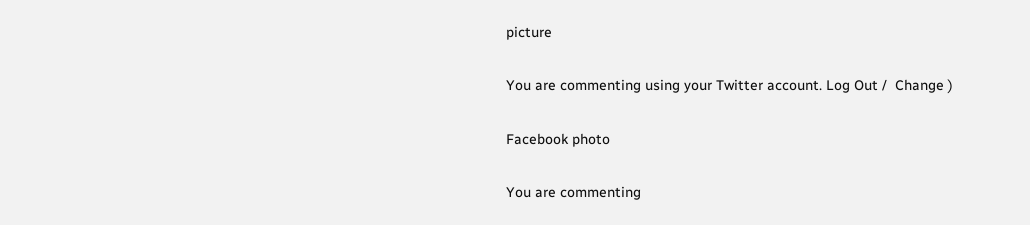picture

You are commenting using your Twitter account. Log Out /  Change )

Facebook photo

You are commenting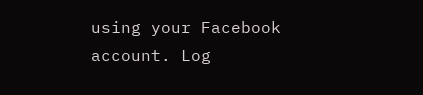using your Facebook account. Log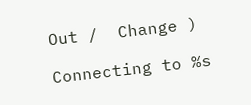Out /  Change )

Connecting to %s